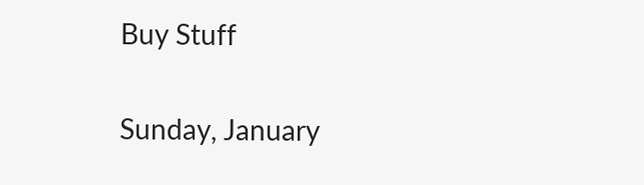Buy Stuff

Sunday, January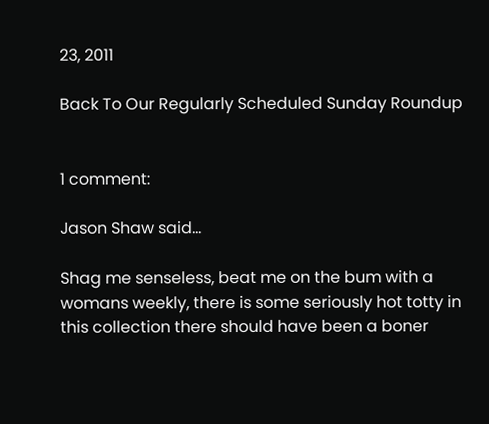23, 2011

Back To Our Regularly Scheduled Sunday Roundup


1 comment:

Jason Shaw said...

Shag me senseless, beat me on the bum with a womans weekly, there is some seriously hot totty in this collection there should have been a boner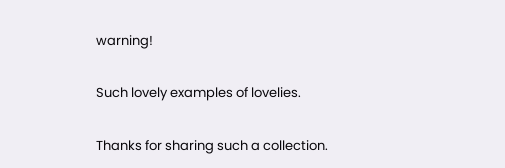warning!

Such lovely examples of lovelies.

Thanks for sharing such a collection.